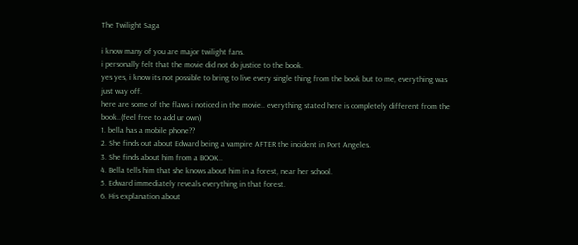The Twilight Saga

i know many of you are major twilight fans.
i personally felt that the movie did not do justice to the book.
yes yes, i know its not possible to bring to live every single thing from the book but to me, everything was just way off.
here are some of the flaws i noticed in the movie.. everything stated here is completely different from the book..(feel free to add ur own)
1. bella has a mobile phone??
2. She finds out about Edward being a vampire AFTER the incident in Port Angeles.
3. She finds about him from a BOOK..
4. Bella tells him that she knows about him in a forest, near her school.
5. Edward immediately reveals everything in that forest.
6. His explanation about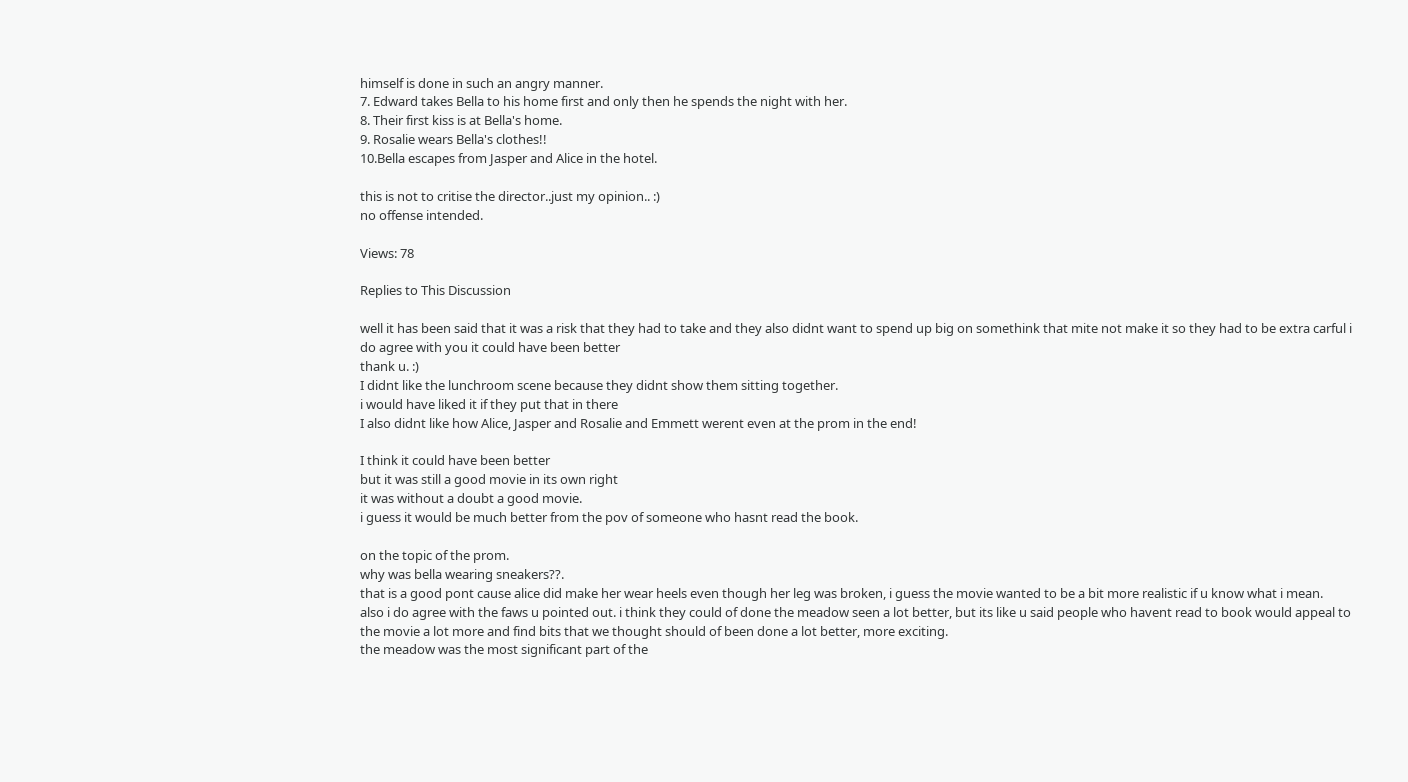himself is done in such an angry manner.
7. Edward takes Bella to his home first and only then he spends the night with her.
8. Their first kiss is at Bella's home.
9. Rosalie wears Bella's clothes!!
10.Bella escapes from Jasper and Alice in the hotel.

this is not to critise the director..just my opinion.. :)
no offense intended.

Views: 78

Replies to This Discussion

well it has been said that it was a risk that they had to take and they also didnt want to spend up big on somethink that mite not make it so they had to be extra carful i do agree with you it could have been better
thank u. :)
I didnt like the lunchroom scene because they didnt show them sitting together.
i would have liked it if they put that in there
I also didnt like how Alice, Jasper and Rosalie and Emmett werent even at the prom in the end!

I think it could have been better
but it was still a good movie in its own right
it was without a doubt a good movie.
i guess it would be much better from the pov of someone who hasnt read the book.

on the topic of the prom.
why was bella wearing sneakers??.
that is a good pont cause alice did make her wear heels even though her leg was broken, i guess the movie wanted to be a bit more realistic if u know what i mean.
also i do agree with the faws u pointed out. i think they could of done the meadow seen a lot better, but its like u said people who havent read to book would appeal to the movie a lot more and find bits that we thought should of been done a lot better, more exciting.
the meadow was the most significant part of the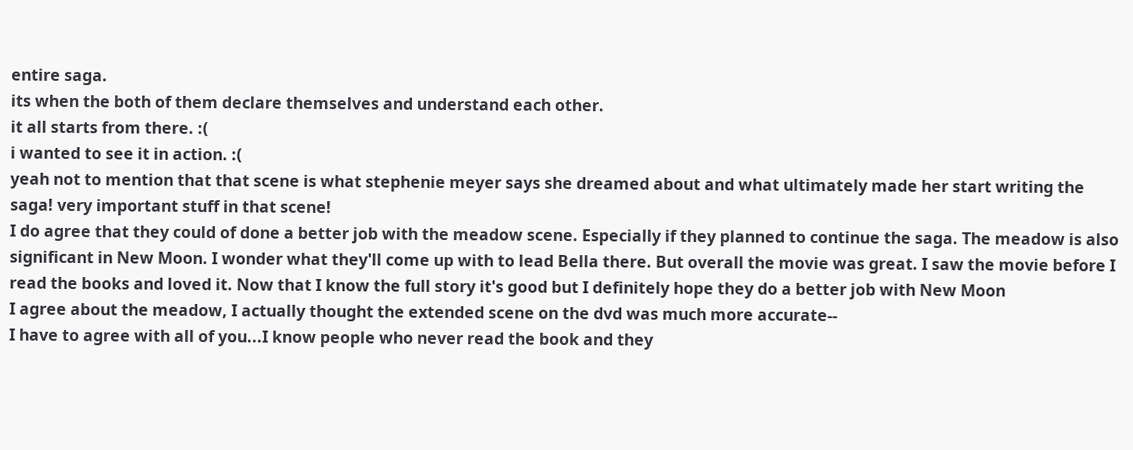entire saga.
its when the both of them declare themselves and understand each other.
it all starts from there. :(
i wanted to see it in action. :(
yeah not to mention that that scene is what stephenie meyer says she dreamed about and what ultimately made her start writing the saga! very important stuff in that scene!
I do agree that they could of done a better job with the meadow scene. Especially if they planned to continue the saga. The meadow is also significant in New Moon. I wonder what they'll come up with to lead Bella there. But overall the movie was great. I saw the movie before I read the books and loved it. Now that I know the full story it's good but I definitely hope they do a better job with New Moon
I agree about the meadow, I actually thought the extended scene on the dvd was much more accurate--
I have to agree with all of you...I know people who never read the book and they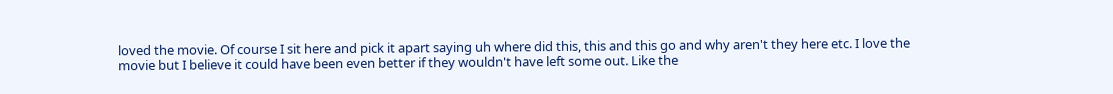loved the movie. Of course I sit here and pick it apart saying uh where did this, this and this go and why aren't they here etc. I love the movie but I believe it could have been even better if they wouldn't have left some out. Like the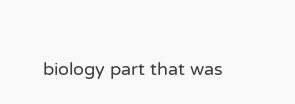biology part that was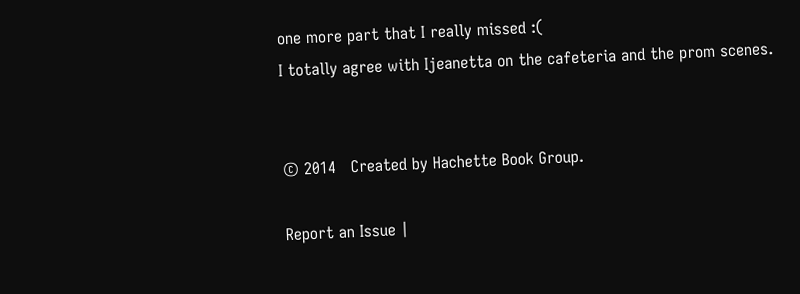one more part that I really missed :(
I totally agree with Ijeanetta on the cafeteria and the prom scenes.


© 2014   Created by Hachette Book Group.

Report an Issue |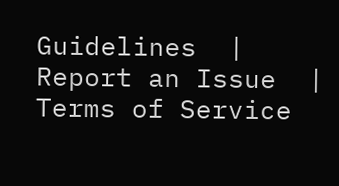Guidelines  |  Report an Issue  |  Terms of Service